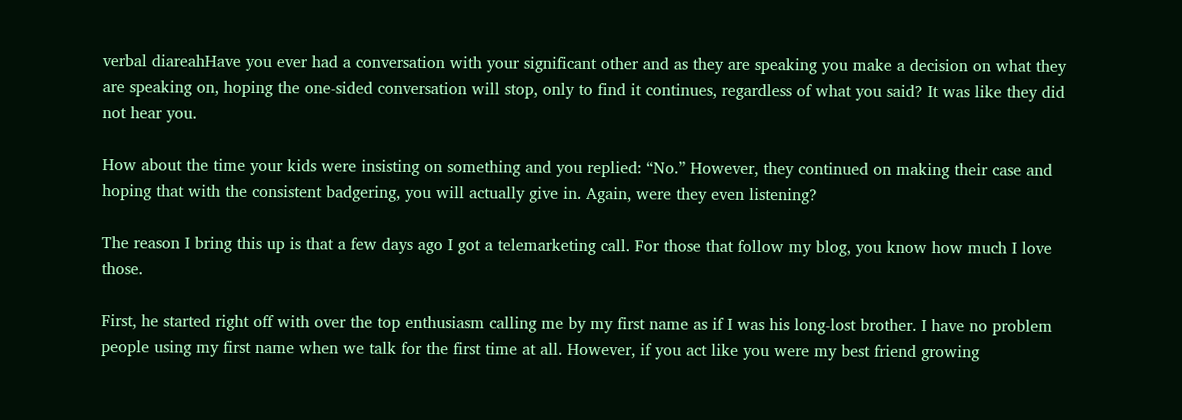verbal diareahHave you ever had a conversation with your significant other and as they are speaking you make a decision on what they are speaking on, hoping the one-sided conversation will stop, only to find it continues, regardless of what you said? It was like they did not hear you.

How about the time your kids were insisting on something and you replied: “No.” However, they continued on making their case and hoping that with the consistent badgering, you will actually give in. Again, were they even listening?

The reason I bring this up is that a few days ago I got a telemarketing call. For those that follow my blog, you know how much I love those.

First, he started right off with over the top enthusiasm calling me by my first name as if I was his long-lost brother. I have no problem people using my first name when we talk for the first time at all. However, if you act like you were my best friend growing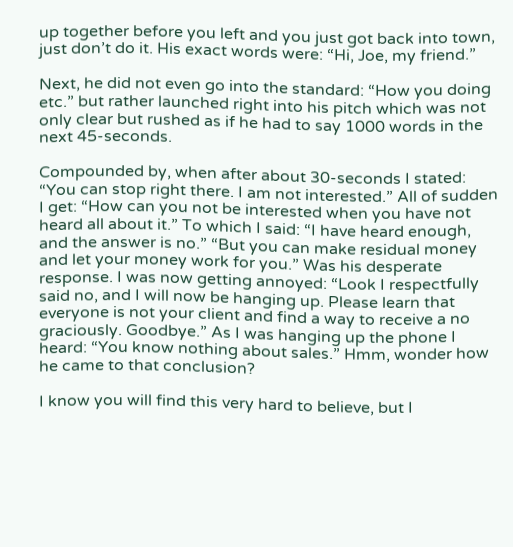up together before you left and you just got back into town, just don’t do it. His exact words were: “Hi, Joe, my friend.”

Next, he did not even go into the standard: “How you doing etc.” but rather launched right into his pitch which was not only clear but rushed as if he had to say 1000 words in the next 45-seconds.

Compounded by, when after about 30-seconds I stated: “You can stop right there. I am not interested.” All of sudden I get: “How can you not be interested when you have not heard all about it.” To which I said: “I have heard enough, and the answer is no.” “But you can make residual money and let your money work for you.” Was his desperate response. I was now getting annoyed: “Look I respectfully said no, and I will now be hanging up. Please learn that everyone is not your client and find a way to receive a no graciously. Goodbye.” As I was hanging up the phone I heard: “You know nothing about sales.” Hmm, wonder how he came to that conclusion?

I know you will find this very hard to believe, but I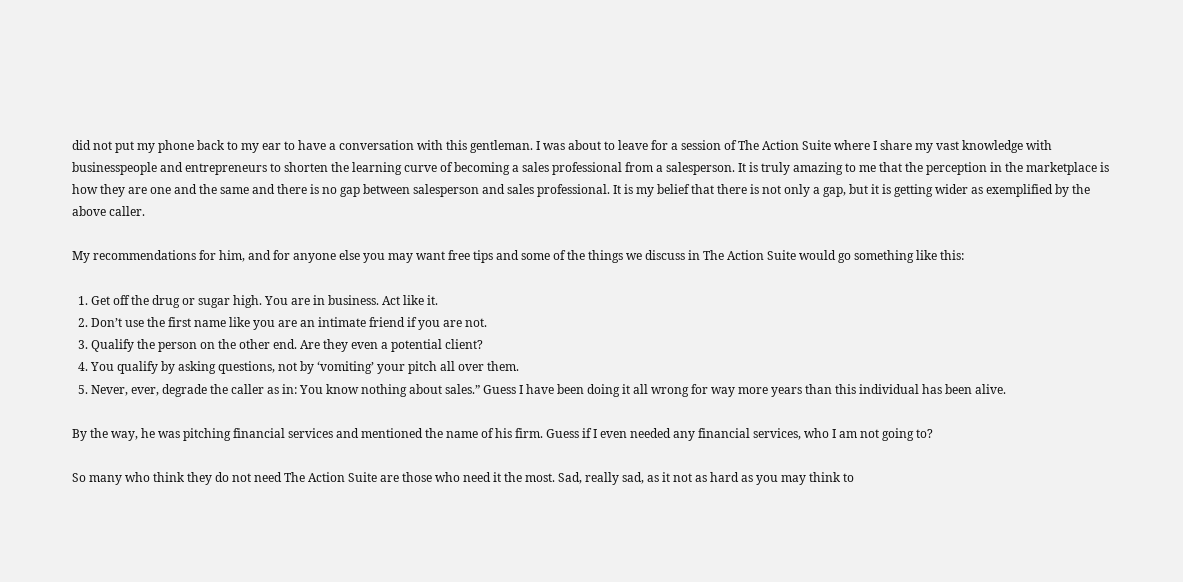did not put my phone back to my ear to have a conversation with this gentleman. I was about to leave for a session of The Action Suite where I share my vast knowledge with businesspeople and entrepreneurs to shorten the learning curve of becoming a sales professional from a salesperson. It is truly amazing to me that the perception in the marketplace is how they are one and the same and there is no gap between salesperson and sales professional. It is my belief that there is not only a gap, but it is getting wider as exemplified by the above caller.

My recommendations for him, and for anyone else you may want free tips and some of the things we discuss in The Action Suite would go something like this:

  1. Get off the drug or sugar high. You are in business. Act like it.
  2. Don’t use the first name like you are an intimate friend if you are not.
  3. Qualify the person on the other end. Are they even a potential client?
  4. You qualify by asking questions, not by ‘vomiting’ your pitch all over them.
  5. Never, ever, degrade the caller as in: You know nothing about sales.” Guess I have been doing it all wrong for way more years than this individual has been alive.

By the way, he was pitching financial services and mentioned the name of his firm. Guess if I even needed any financial services, who I am not going to?

So many who think they do not need The Action Suite are those who need it the most. Sad, really sad, as it not as hard as you may think to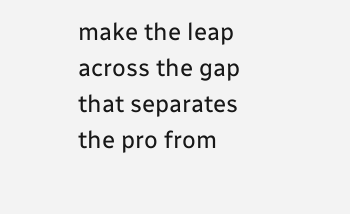make the leap across the gap that separates the pro from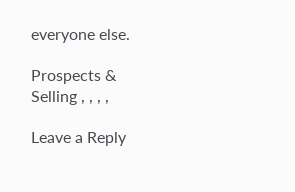everyone else.

Prospects & Selling , , , ,

Leave a Reply